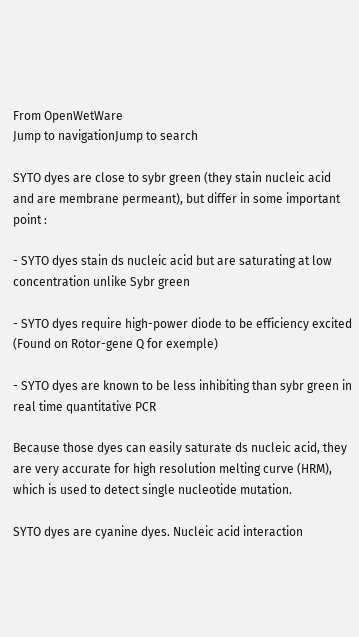From OpenWetWare
Jump to navigationJump to search

SYTO dyes are close to sybr green (they stain nucleic acid and are membrane permeant), but differ in some important point :

- SYTO dyes stain ds nucleic acid but are saturating at low concentration unlike Sybr green

- SYTO dyes require high-power diode to be efficiency excited (Found on Rotor-gene Q for exemple)

- SYTO dyes are known to be less inhibiting than sybr green in real time quantitative PCR

Because those dyes can easily saturate ds nucleic acid, they are very accurate for high resolution melting curve (HRM), which is used to detect single nucleotide mutation.

SYTO dyes are cyanine dyes. Nucleic acid interaction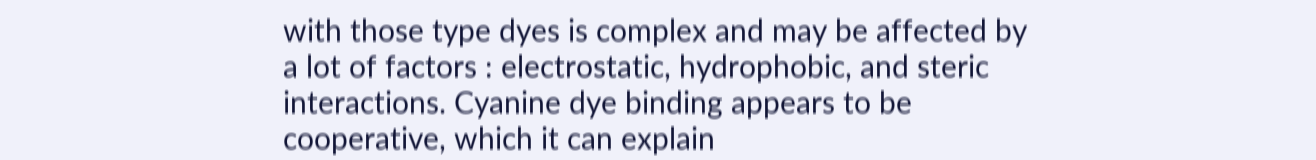with those type dyes is complex and may be affected by a lot of factors : electrostatic, hydrophobic, and steric interactions. Cyanine dye binding appears to be cooperative, which it can explain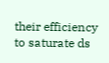their efficiency to saturate ds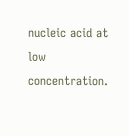nucleic acid at low concentration.